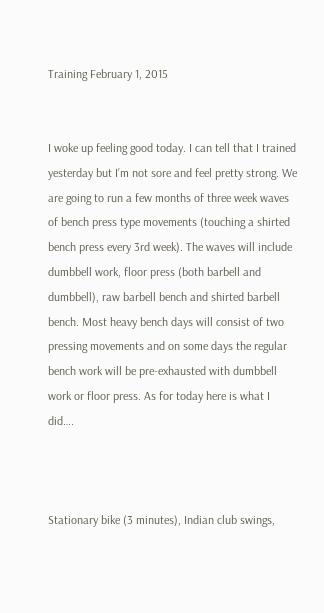Training February 1, 2015


I woke up feeling good today. I can tell that I trained yesterday but I’m not sore and feel pretty strong. We are going to run a few months of three week waves of bench press type movements (touching a shirted bench press every 3rd week). The waves will include dumbbell work, floor press (both barbell and dumbbell), raw barbell bench and shirted barbell bench. Most heavy bench days will consist of two pressing movements and on some days the regular bench work will be pre-exhausted with dumbbell work or floor press. As for today here is what I did….



Stationary bike (3 minutes), Indian club swings,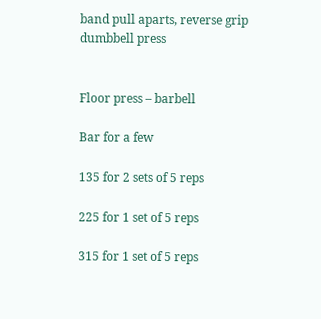band pull aparts, reverse grip dumbbell press


Floor press – barbell

Bar for a few

135 for 2 sets of 5 reps

225 for 1 set of 5 reps

315 for 1 set of 5 reps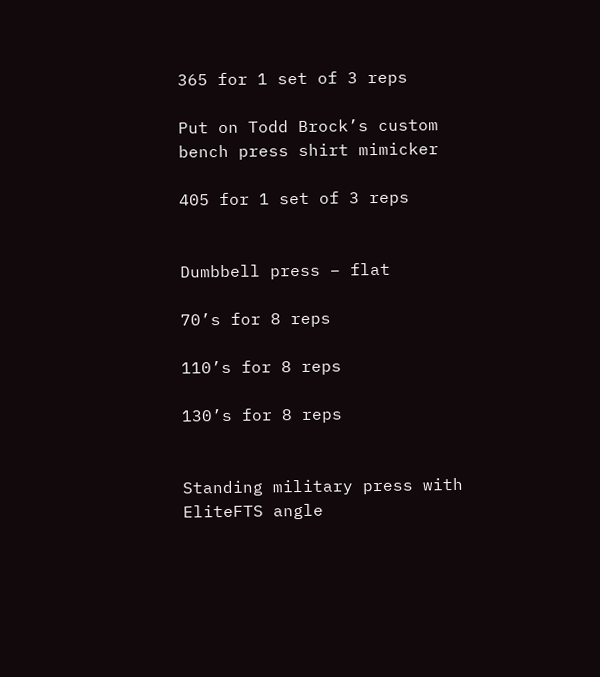365 for 1 set of 3 reps

Put on Todd Brock’s custom bench press shirt mimicker

405 for 1 set of 3 reps


Dumbbell press – flat

70’s for 8 reps

110’s for 8 reps

130’s for 8 reps


Standing military press with EliteFTS angle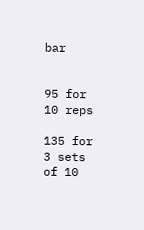bar


95 for 10 reps

135 for 3 sets of 10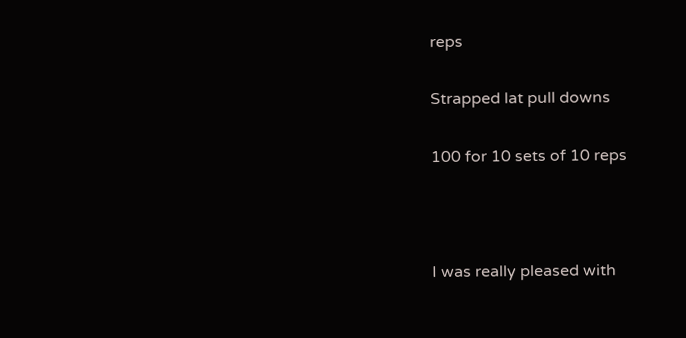reps

Strapped lat pull downs

100 for 10 sets of 10 reps



I was really pleased with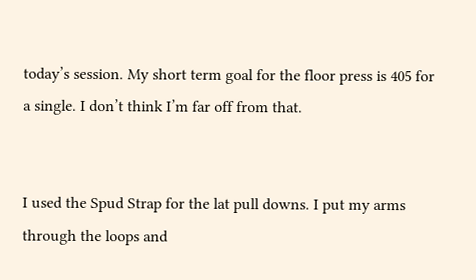today’s session. My short term goal for the floor press is 405 for a single. I don’t think I’m far off from that.


I used the Spud Strap for the lat pull downs. I put my arms through the loops and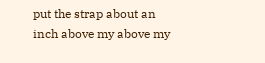put the strap about an inch above my above my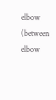elbow (between elbow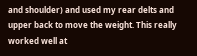and shoulder) and used my rear delts and upper back to move the weight. This really worked well at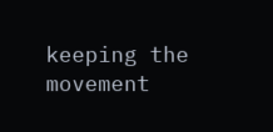keeping the movement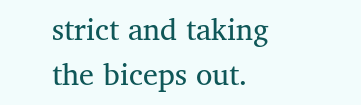strict and taking the biceps out.